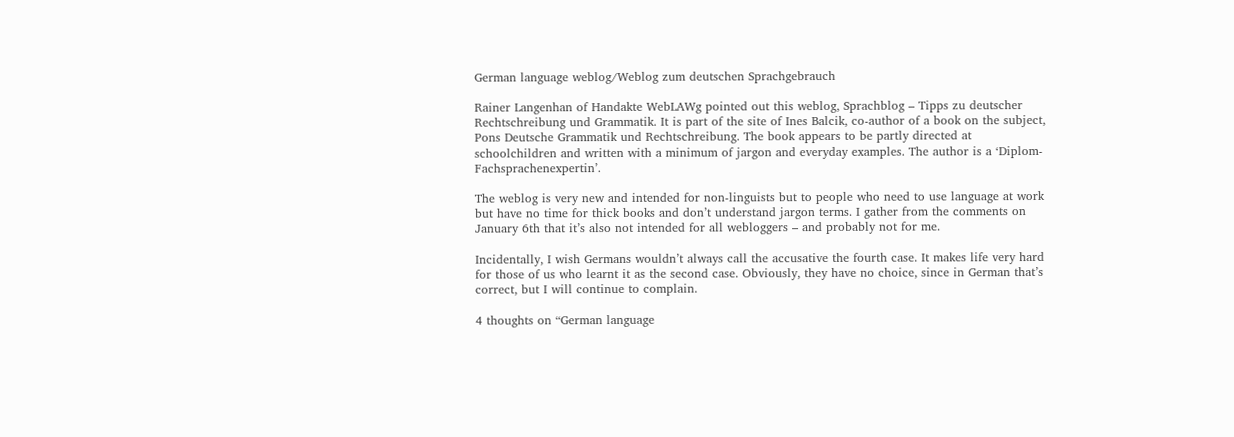German language weblog/Weblog zum deutschen Sprachgebrauch

Rainer Langenhan of Handakte WebLAWg pointed out this weblog, Sprachblog – Tipps zu deutscher Rechtschreibung und Grammatik. It is part of the site of Ines Balcik, co-author of a book on the subject, Pons Deutsche Grammatik und Rechtschreibung. The book appears to be partly directed at schoolchildren and written with a minimum of jargon and everyday examples. The author is a ‘Diplom-Fachsprachenexpertin’.

The weblog is very new and intended for non-linguists but to people who need to use language at work but have no time for thick books and don’t understand jargon terms. I gather from the comments on January 6th that it’s also not intended for all webloggers – and probably not for me.

Incidentally, I wish Germans wouldn’t always call the accusative the fourth case. It makes life very hard for those of us who learnt it as the second case. Obviously, they have no choice, since in German that’s correct, but I will continue to complain.

4 thoughts on “German language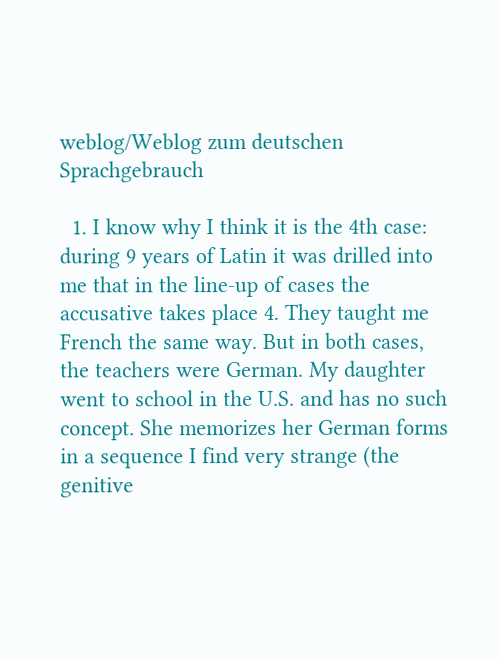weblog/Weblog zum deutschen Sprachgebrauch

  1. I know why I think it is the 4th case: during 9 years of Latin it was drilled into me that in the line-up of cases the accusative takes place 4. They taught me French the same way. But in both cases, the teachers were German. My daughter went to school in the U.S. and has no such concept. She memorizes her German forms in a sequence I find very strange (the genitive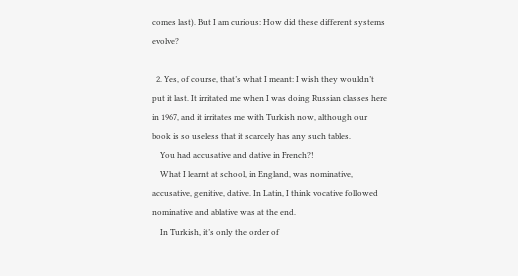comes last). But I am curious: How did these different systems evolve?

  2. Yes, of course, that’s what I meant: I wish they wouldn’t put it last. It irritated me when I was doing Russian classes here in 1967, and it irritates me with Turkish now, although our book is so useless that it scarcely has any such tables.
    You had accusative and dative in French?!
    What I learnt at school, in England, was nominative, accusative, genitive, dative. In Latin, I think vocative followed nominative and ablative was at the end.
    In Turkish, it’s only the order of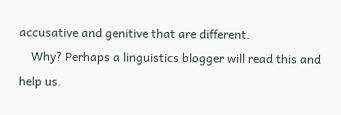accusative and genitive that are different.
    Why? Perhaps a linguistics blogger will read this and help us.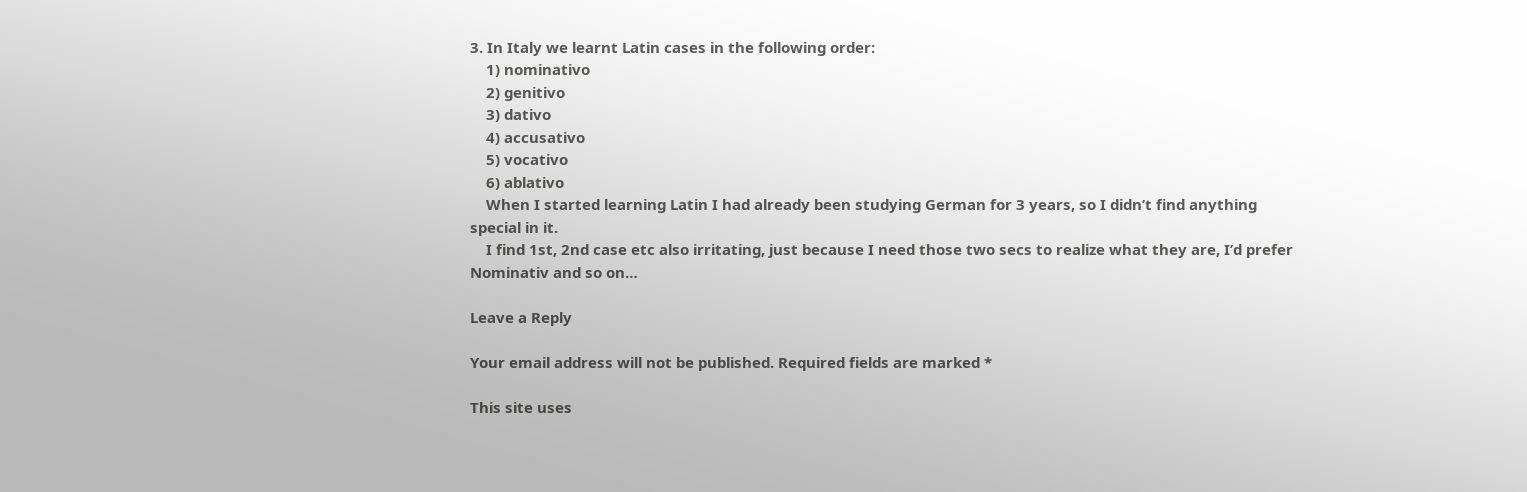3. In Italy we learnt Latin cases in the following order:
    1) nominativo
    2) genitivo
    3) dativo
    4) accusativo
    5) vocativo
    6) ablativo
    When I started learning Latin I had already been studying German for 3 years, so I didn’t find anything special in it.
    I find 1st, 2nd case etc also irritating, just because I need those two secs to realize what they are, I’d prefer Nominativ and so on…

Leave a Reply

Your email address will not be published. Required fields are marked *

This site uses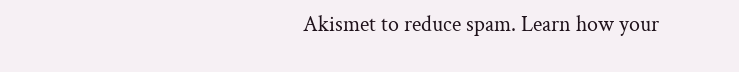Akismet to reduce spam. Learn how your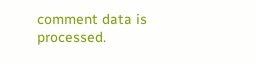comment data is processed.